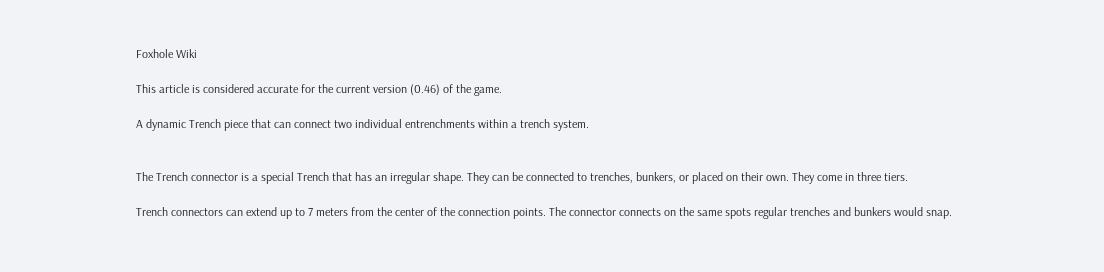Foxhole Wiki

This article is considered accurate for the current version (0.46) of the game.

A dynamic Trench piece that can connect two individual entrenchments within a trench system.


The Trench connector is a special Trench that has an irregular shape. They can be connected to trenches, bunkers, or placed on their own. They come in three tiers.

Trench connectors can extend up to 7 meters from the center of the connection points. The connector connects on the same spots regular trenches and bunkers would snap.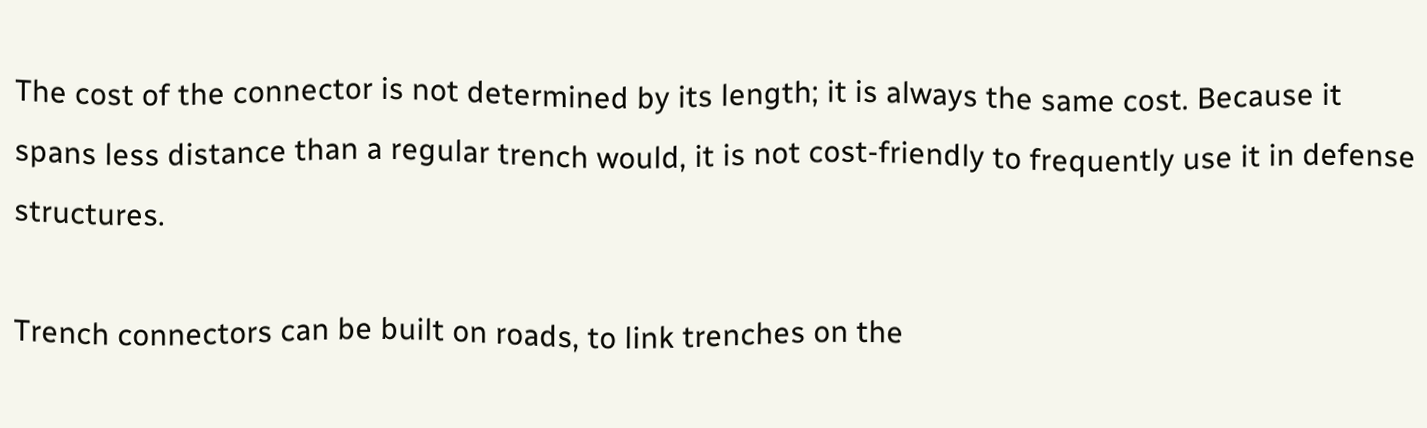The cost of the connector is not determined by its length; it is always the same cost. Because it spans less distance than a regular trench would, it is not cost-friendly to frequently use it in defense structures.

Trench connectors can be built on roads, to link trenches on the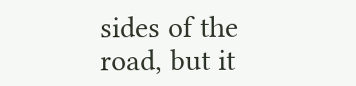sides of the road, but it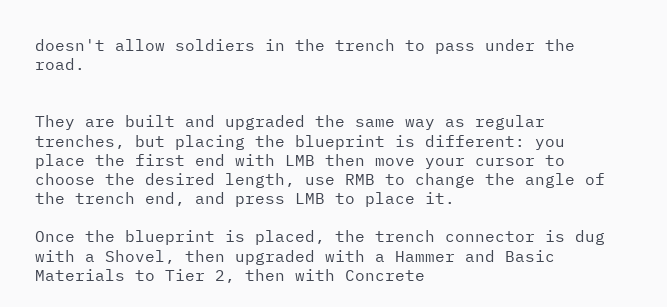doesn't allow soldiers in the trench to pass under the road.


They are built and upgraded the same way as regular trenches, but placing the blueprint is different: you place the first end with LMB then move your cursor to choose the desired length, use RMB to change the angle of the trench end, and press LMB to place it.

Once the blueprint is placed, the trench connector is dug with a Shovel, then upgraded with a Hammer and Basic Materials to Tier 2, then with Concrete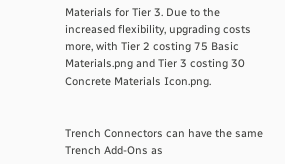Materials for Tier 3. Due to the increased flexibility, upgrading costs more, with Tier 2 costing 75 Basic Materials.png and Tier 3 costing 30 Concrete Materials Icon.png.


Trench Connectors can have the same Trench Add-Ons as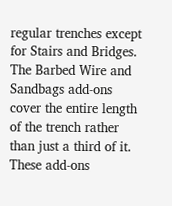regular trenches except for Stairs and Bridges. The Barbed Wire and Sandbags add-ons cover the entire length of the trench rather than just a third of it. These add-ons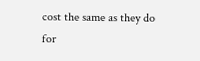cost the same as they do for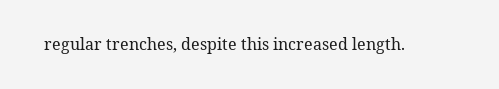regular trenches, despite this increased length.